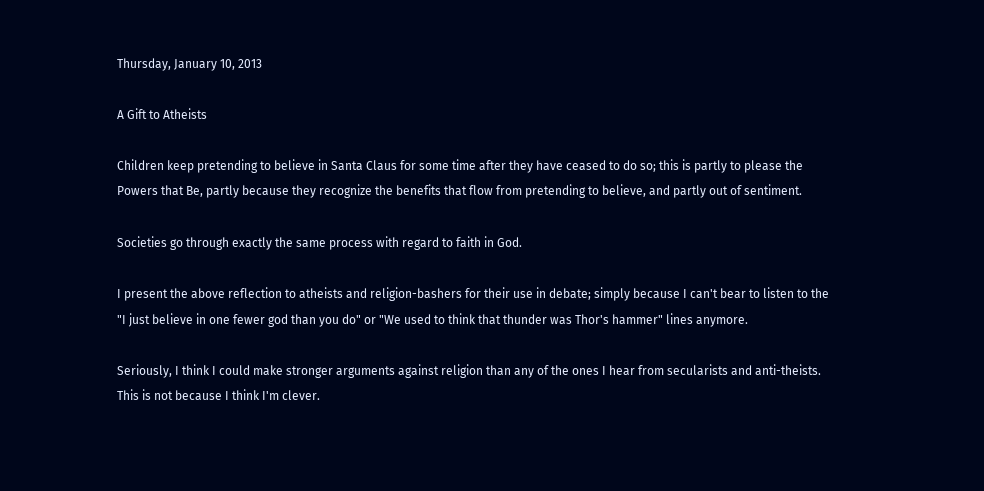Thursday, January 10, 2013

A Gift to Atheists

Children keep pretending to believe in Santa Claus for some time after they have ceased to do so; this is partly to please the Powers that Be, partly because they recognize the benefits that flow from pretending to believe, and partly out of sentiment.

Societies go through exactly the same process with regard to faith in God.

I present the above reflection to atheists and religion-bashers for their use in debate; simply because I can't bear to listen to the "I just believe in one fewer god than you do" or "We used to think that thunder was Thor's hammer" lines anymore.

Seriously, I think I could make stronger arguments against religion than any of the ones I hear from secularists and anti-theists. This is not because I think I'm clever.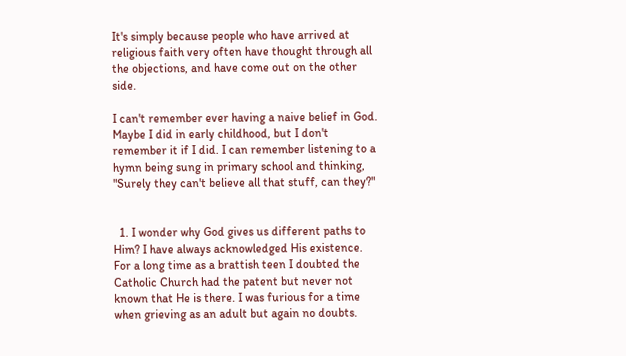It's simply because people who have arrived at religious faith very often have thought through all the objections, and have come out on the other side.

I can't remember ever having a naive belief in God. Maybe I did in early childhood, but I don't remember it if I did. I can remember listening to a hymn being sung in primary school and thinking, "Surely they can't believe all that stuff, can they?"


  1. I wonder why God gives us different paths to Him? I have always acknowledged His existence. For a long time as a brattish teen I doubted the Catholic Church had the patent but never not known that He is there. I was furious for a time when grieving as an adult but again no doubts.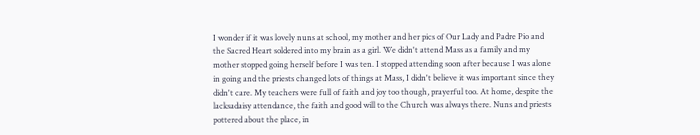I wonder if it was lovely nuns at school, my mother and her pics of Our Lady and Padre Pio and the Sacred Heart soldered into my brain as a girl. We didn't attend Mass as a family and my mother stopped going herself before I was ten. I stopped attending soon after because I was alone in going and the priests changed lots of things at Mass, I didn't believe it was important since they didn't care. My teachers were full of faith and joy too though, prayerful too. At home, despite the lacksadaisy attendance, the faith and good will to the Church was always there. Nuns and priests pottered about the place, in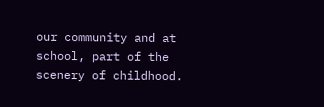our community and at school, part of the scenery of childhood.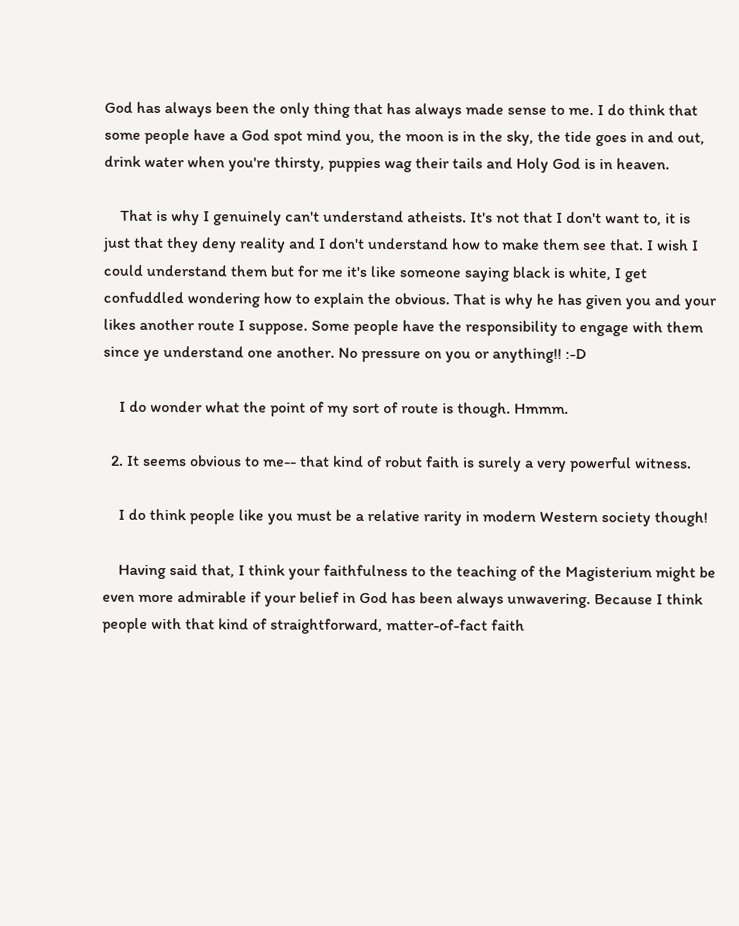God has always been the only thing that has always made sense to me. I do think that some people have a God spot mind you, the moon is in the sky, the tide goes in and out, drink water when you're thirsty, puppies wag their tails and Holy God is in heaven.

    That is why I genuinely can't understand atheists. It's not that I don't want to, it is just that they deny reality and I don't understand how to make them see that. I wish I could understand them but for me it's like someone saying black is white, I get confuddled wondering how to explain the obvious. That is why he has given you and your likes another route I suppose. Some people have the responsibility to engage with them since ye understand one another. No pressure on you or anything!! :-D

    I do wonder what the point of my sort of route is though. Hmmm.

  2. It seems obvious to me-- that kind of robut faith is surely a very powerful witness.

    I do think people like you must be a relative rarity in modern Western society though!

    Having said that, I think your faithfulness to the teaching of the Magisterium might be even more admirable if your belief in God has been always unwavering. Because I think people with that kind of straightforward, matter-of-fact faith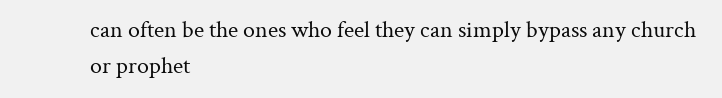can often be the ones who feel they can simply bypass any church or prophet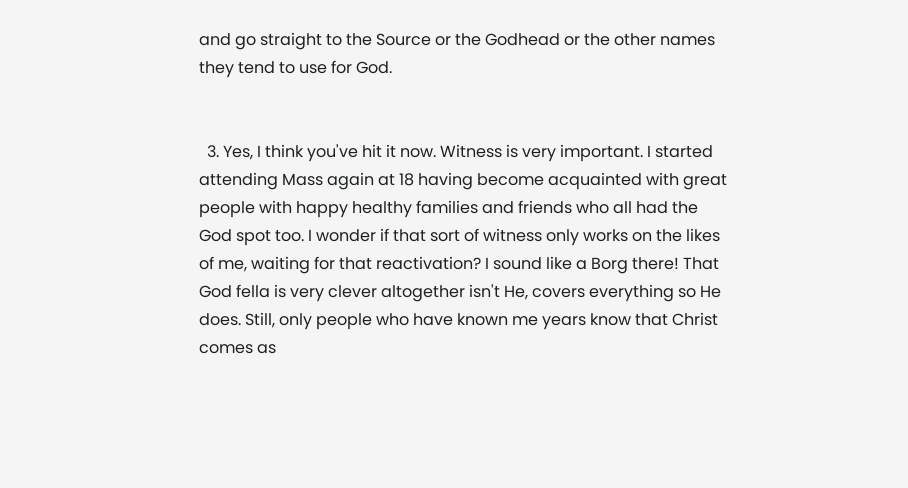and go straight to the Source or the Godhead or the other names they tend to use for God.


  3. Yes, I think you've hit it now. Witness is very important. I started attending Mass again at 18 having become acquainted with great people with happy healthy families and friends who all had the God spot too. I wonder if that sort of witness only works on the likes of me, waiting for that reactivation? I sound like a Borg there! That God fella is very clever altogether isn't He, covers everything so He does. Still, only people who have known me years know that Christ comes as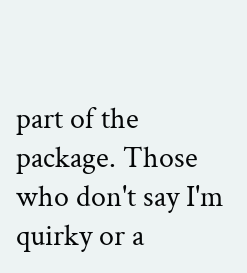part of the package. Those who don't say I'm quirky or a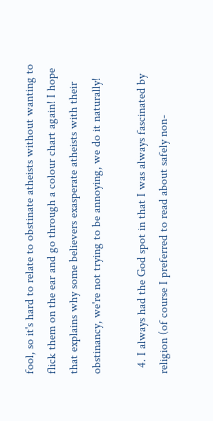fool, so it's hard to relate to obstinate atheists without wanting to flick them on the ear and go through a colour chart again! I hope that explains why some believers exasperate atheists with their obstinancy, we're not trying to be annoying, we do it naturally!

  4. I always had the God spot in that I was always fascinated by religion (of course I preferred to read about safely non-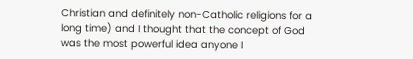Christian and definitely non-Catholic religions for a long time) and I thought that the concept of God was the most powerful idea anyone I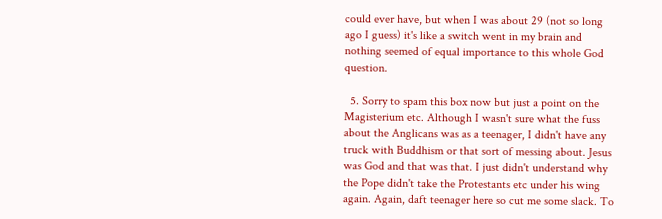could ever have, but when I was about 29 (not so long ago I guess) it's like a switch went in my brain and nothing seemed of equal importance to this whole God question.

  5. Sorry to spam this box now but just a point on the Magisterium etc. Although I wasn't sure what the fuss about the Anglicans was as a teenager, I didn't have any truck with Buddhism or that sort of messing about. Jesus was God and that was that. I just didn't understand why the Pope didn't take the Protestants etc under his wing again. Again, daft teenager here so cut me some slack. To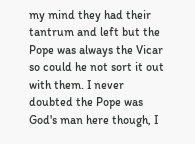my mind they had their tantrum and left but the Pope was always the Vicar so could he not sort it out with them. I never doubted the Pope was God's man here though, I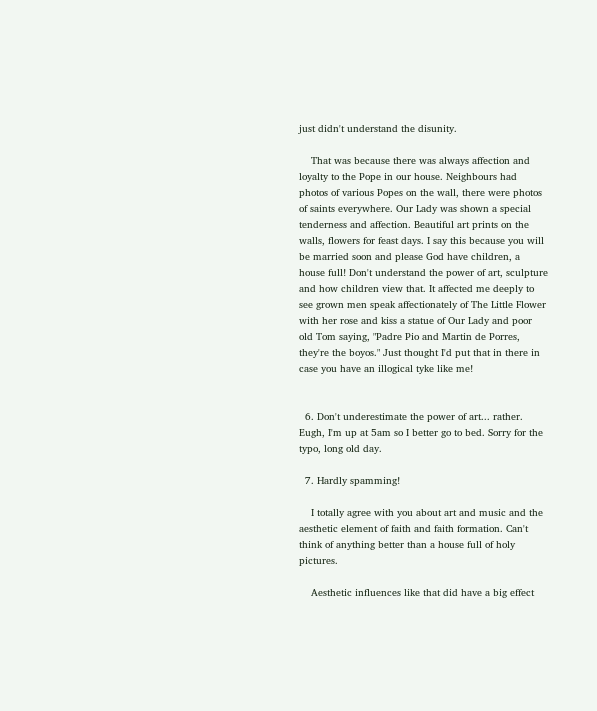just didn't understand the disunity.

    That was because there was always affection and loyalty to the Pope in our house. Neighbours had photos of various Popes on the wall, there were photos of saints everywhere. Our Lady was shown a special tenderness and affection. Beautiful art prints on the walls, flowers for feast days. I say this because you will be married soon and please God have children, a house full! Don't understand the power of art, sculpture and how children view that. It affected me deeply to see grown men speak affectionately of The Little Flower with her rose and kiss a statue of Our Lady and poor old Tom saying, "Padre Pio and Martin de Porres, they're the boyos." Just thought I'd put that in there in case you have an illogical tyke like me!


  6. Don't underestimate the power of art... rather. Eugh, I'm up at 5am so I better go to bed. Sorry for the typo, long old day.

  7. Hardly spamming!

    I totally agree with you about art and music and the aesthetic element of faith and faith formation. Can't think of anything better than a house full of holy pictures.

    Aesthetic influences like that did have a big effect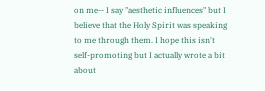on me-- I say "aesthetic influences" but I believe that the Holy Spirit was speaking to me through them. I hope this isn't self-promoting but I actually wrote a bit about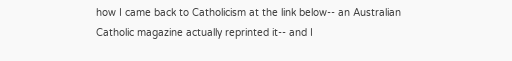how I came back to Catholicism at the link below-- an Australian Catholic magazine actually reprinted it-- and I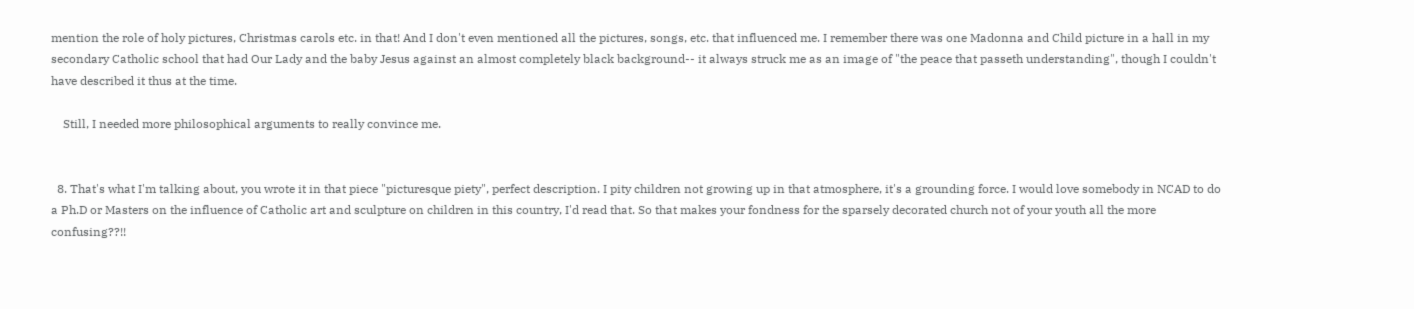mention the role of holy pictures, Christmas carols etc. in that! And I don't even mentioned all the pictures, songs, etc. that influenced me. I remember there was one Madonna and Child picture in a hall in my secondary Catholic school that had Our Lady and the baby Jesus against an almost completely black background-- it always struck me as an image of "the peace that passeth understanding", though I couldn't have described it thus at the time.

    Still, I needed more philosophical arguments to really convince me.


  8. That's what I'm talking about, you wrote it in that piece "picturesque piety", perfect description. I pity children not growing up in that atmosphere, it's a grounding force. I would love somebody in NCAD to do a Ph.D or Masters on the influence of Catholic art and sculpture on children in this country, I'd read that. So that makes your fondness for the sparsely decorated church not of your youth all the more confusing??!!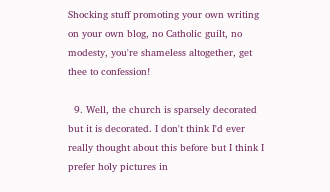Shocking stuff promoting your own writing on your own blog, no Catholic guilt, no modesty, you're shameless altogether, get thee to confession!

  9. Well, the church is sparsely decorated but it is decorated. I don't think I'd ever really thought about this before but I think I prefer holy pictures in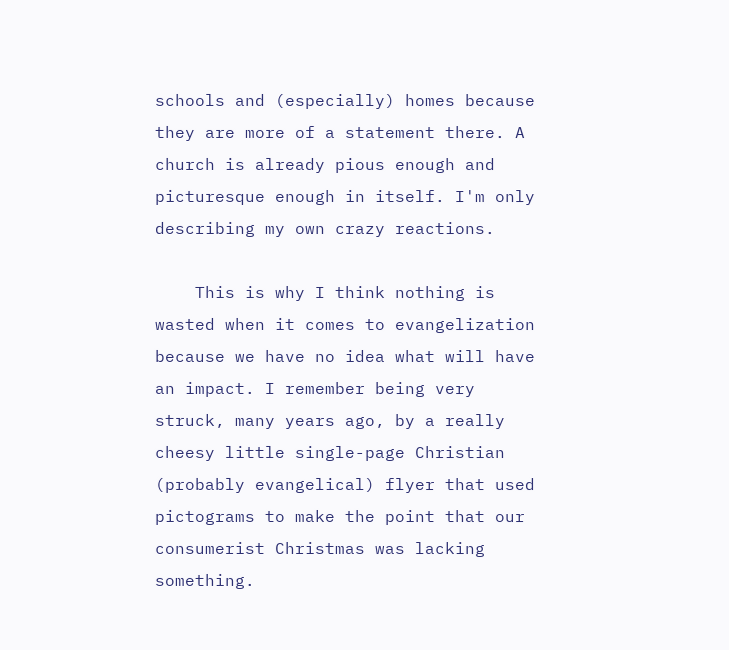schools and (especially) homes because they are more of a statement there. A church is already pious enough and picturesque enough in itself. I'm only describing my own crazy reactions.

    This is why I think nothing is wasted when it comes to evangelization because we have no idea what will have an impact. I remember being very struck, many years ago, by a really cheesy little single-page Christian (probably evangelical) flyer that used pictograms to make the point that our consumerist Christmas was lacking something.